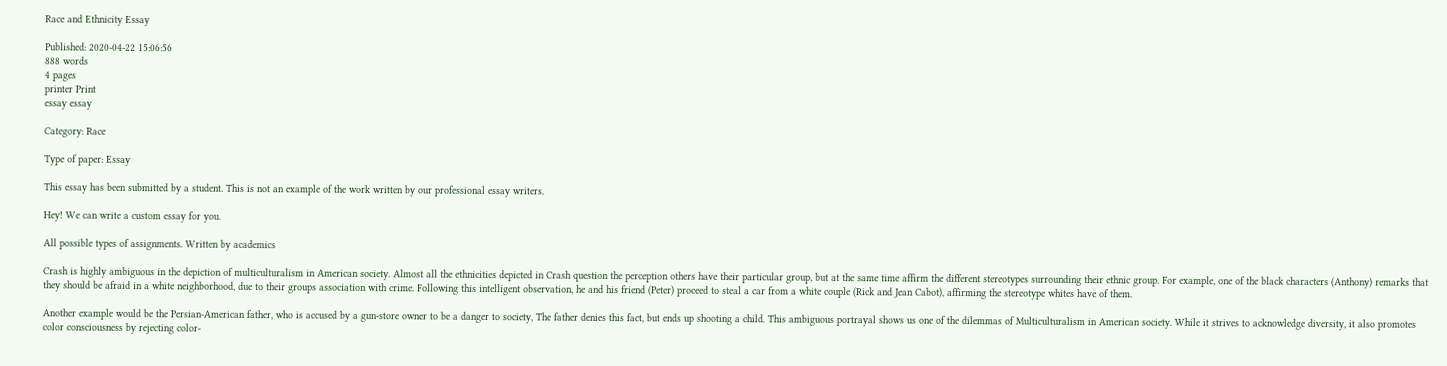Race and Ethnicity Essay

Published: 2020-04-22 15:06:56
888 words
4 pages
printer Print
essay essay

Category: Race

Type of paper: Essay

This essay has been submitted by a student. This is not an example of the work written by our professional essay writers.

Hey! We can write a custom essay for you.

All possible types of assignments. Written by academics

Crash is highly ambiguous in the depiction of multiculturalism in American society. Almost all the ethnicities depicted in Crash question the perception others have their particular group, but at the same time affirm the different stereotypes surrounding their ethnic group. For example, one of the black characters (Anthony) remarks that they should be afraid in a white neighborhood, due to their groups association with crime. Following this intelligent observation, he and his friend (Peter) proceed to steal a car from a white couple (Rick and Jean Cabot), affirming the stereotype whites have of them.

Another example would be the Persian-American father, who is accused by a gun-store owner to be a danger to society, The father denies this fact, but ends up shooting a child. This ambiguous portrayal shows us one of the dilemmas of Multiculturalism in American society. While it strives to acknowledge diversity, it also promotes color consciousness by rejecting color-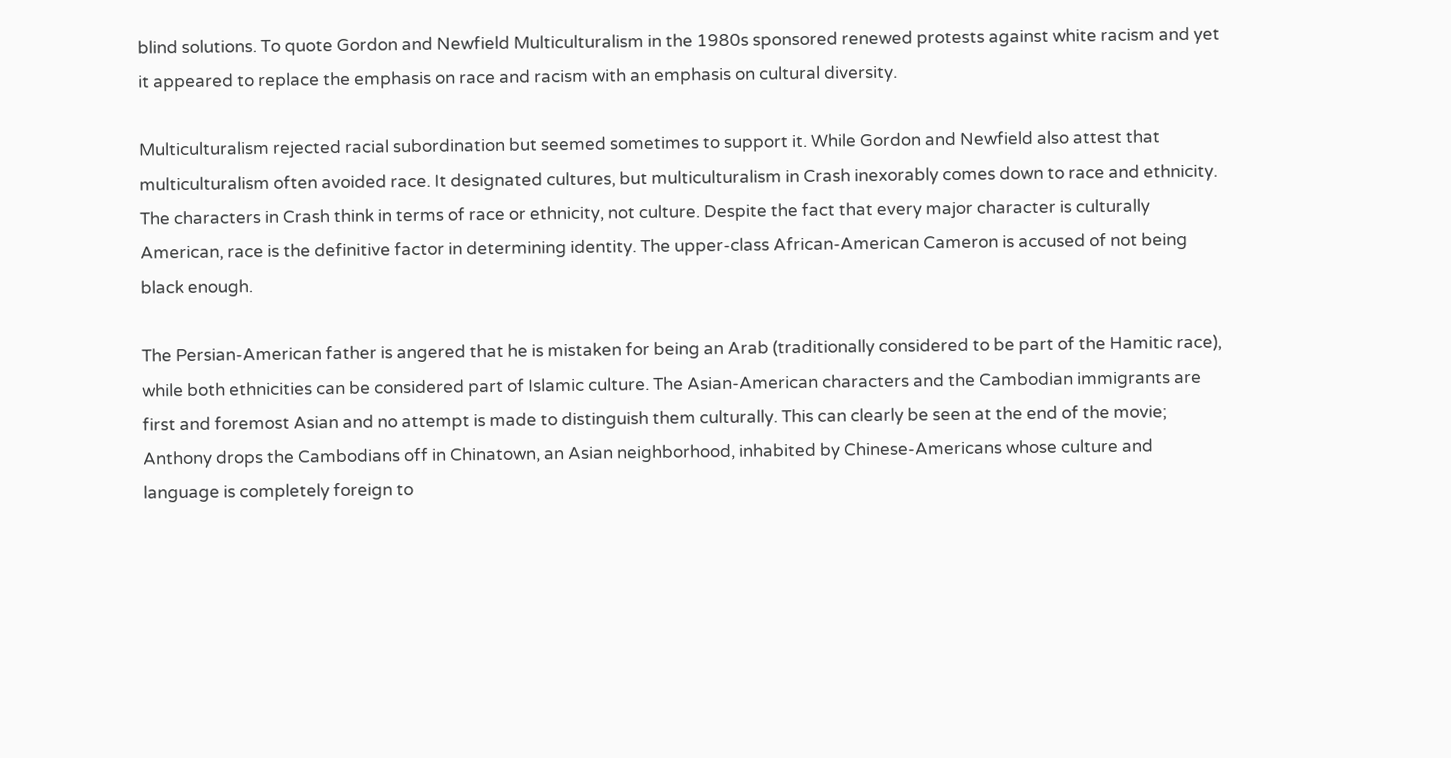blind solutions. To quote Gordon and Newfield Multiculturalism in the 1980s sponsored renewed protests against white racism and yet it appeared to replace the emphasis on race and racism with an emphasis on cultural diversity.

Multiculturalism rejected racial subordination but seemed sometimes to support it. While Gordon and Newfield also attest that multiculturalism often avoided race. It designated cultures, but multiculturalism in Crash inexorably comes down to race and ethnicity. The characters in Crash think in terms of race or ethnicity, not culture. Despite the fact that every major character is culturally American, race is the definitive factor in determining identity. The upper-class African-American Cameron is accused of not being black enough.

The Persian-American father is angered that he is mistaken for being an Arab (traditionally considered to be part of the Hamitic race), while both ethnicities can be considered part of Islamic culture. The Asian-American characters and the Cambodian immigrants are first and foremost Asian and no attempt is made to distinguish them culturally. This can clearly be seen at the end of the movie; Anthony drops the Cambodians off in Chinatown, an Asian neighborhood, inhabited by Chinese-Americans whose culture and language is completely foreign to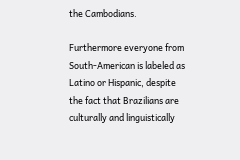the Cambodians.

Furthermore everyone from South-American is labeled as Latino or Hispanic, despite the fact that Brazilians are culturally and linguistically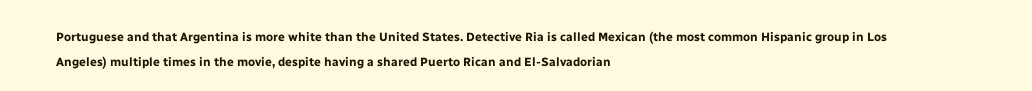Portuguese and that Argentina is more white than the United States. Detective Ria is called Mexican (the most common Hispanic group in Los Angeles) multiple times in the movie, despite having a shared Puerto Rican and El-Salvadorian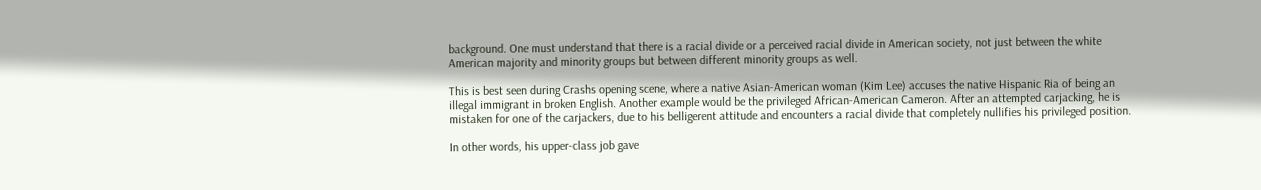background. One must understand that there is a racial divide or a perceived racial divide in American society, not just between the white American majority and minority groups but between different minority groups as well.

This is best seen during Crashs opening scene, where a native Asian-American woman (Kim Lee) accuses the native Hispanic Ria of being an illegal immigrant in broken English. Another example would be the privileged African-American Cameron. After an attempted carjacking, he is mistaken for one of the carjackers, due to his belligerent attitude and encounters a racial divide that completely nullifies his privileged position.

In other words, his upper-class job gave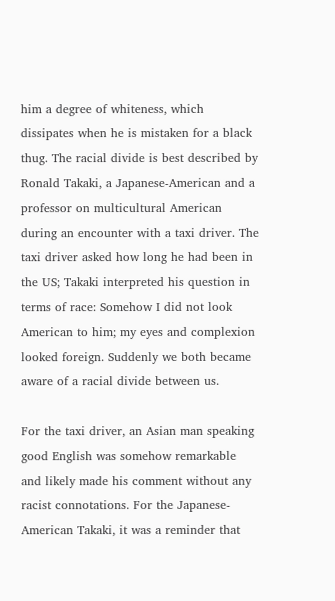him a degree of whiteness, which dissipates when he is mistaken for a black thug. The racial divide is best described by Ronald Takaki, a Japanese-American and a professor on multicultural American during an encounter with a taxi driver. The taxi driver asked how long he had been in the US; Takaki interpreted his question in terms of race: Somehow I did not look American to him; my eyes and complexion looked foreign. Suddenly we both became aware of a racial divide between us.

For the taxi driver, an Asian man speaking good English was somehow remarkable and likely made his comment without any racist connotations. For the Japanese-American Takaki, it was a reminder that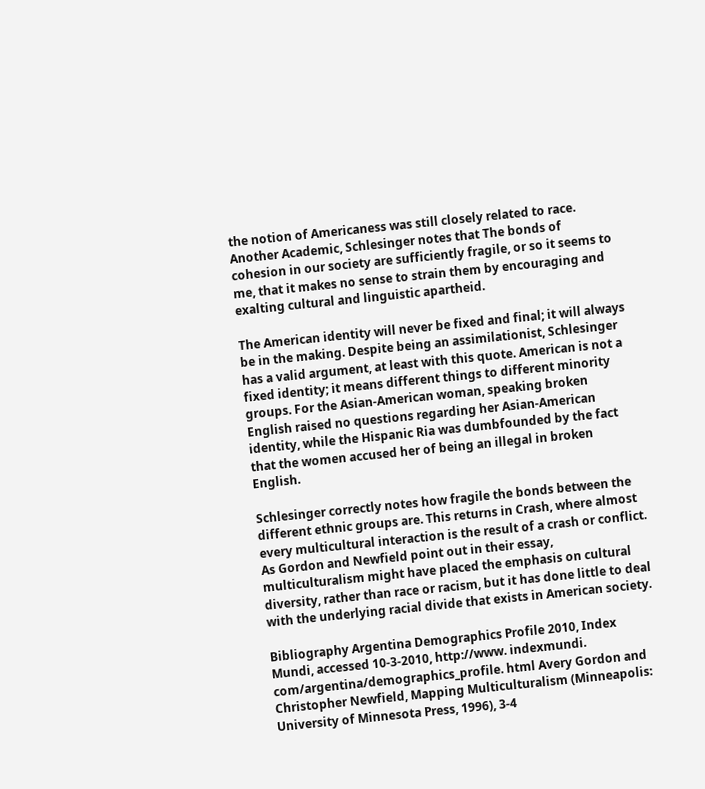the notion of Americaness was still closely related to race. Another Academic, Schlesinger notes that The bonds of cohesion in our society are sufficiently fragile, or so it seems to me, that it makes no sense to strain them by encouraging and exalting cultural and linguistic apartheid.

The American identity will never be fixed and final; it will always be in the making. Despite being an assimilationist, Schlesinger has a valid argument, at least with this quote. American is not a fixed identity; it means different things to different minority groups. For the Asian-American woman, speaking broken English raised no questions regarding her Asian-American identity, while the Hispanic Ria was dumbfounded by the fact that the women accused her of being an illegal in broken English.

Schlesinger correctly notes how fragile the bonds between the different ethnic groups are. This returns in Crash, where almost every multicultural interaction is the result of a crash or conflict. As Gordon and Newfield point out in their essay, multiculturalism might have placed the emphasis on cultural diversity, rather than race or racism, but it has done little to deal with the underlying racial divide that exists in American society.

Bibliography Argentina Demographics Profile 2010, Index Mundi, accessed 10-3-2010, http://www. indexmundi. com/argentina/demographics_profile. html Avery Gordon and Christopher Newfield, Mapping Multiculturalism (Minneapolis: University of Minnesota Press, 1996), 3-4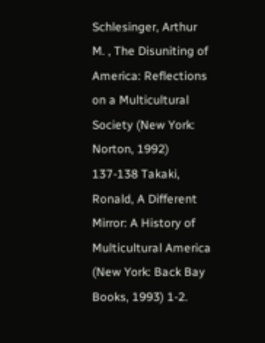Schlesinger, Arthur M. , The Disuniting of America: Reflections on a Multicultural Society (New York: Norton, 1992) 137-138 Takaki, Ronald, A Different Mirror: A History of Multicultural America (New York: Back Bay Books, 1993) 1-2.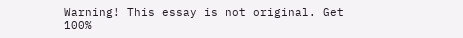Warning! This essay is not original. Get 100%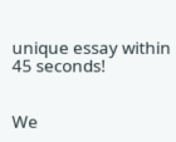unique essay within 45 seconds!


We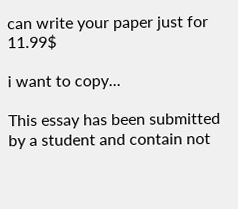can write your paper just for 11.99$

i want to copy...

This essay has been submitted by a student and contain not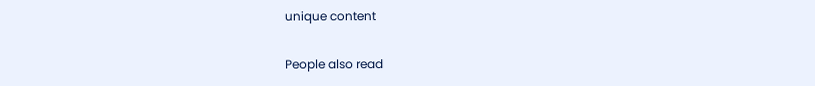unique content

People also read